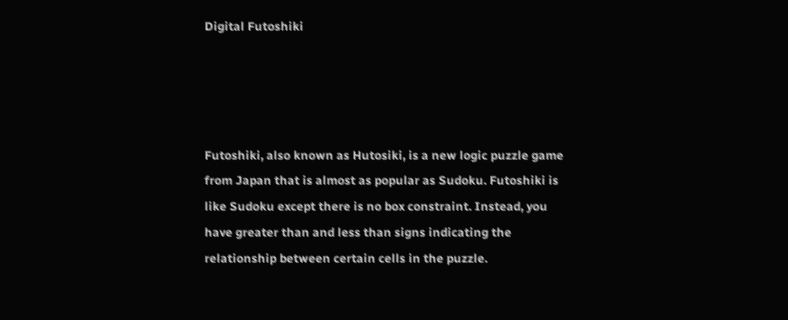Digital Futoshiki




Futoshiki, also known as Hutosiki, is a new logic puzzle game from Japan that is almost as popular as Sudoku. Futoshiki is like Sudoku except there is no box constraint. Instead, you have greater than and less than signs indicating the relationship between certain cells in the puzzle.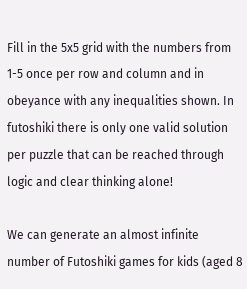Fill in the 5x5 grid with the numbers from 1-5 once per row and column and in obeyance with any inequalities shown. In futoshiki there is only one valid solution per puzzle that can be reached through logic and clear thinking alone!

We can generate an almost infinite number of Futoshiki games for kids (aged 8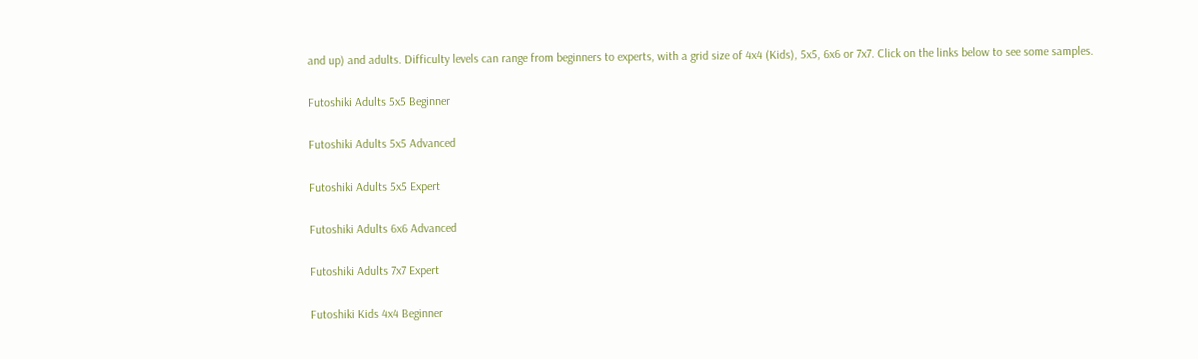and up) and adults. Difficulty levels can range from beginners to experts, with a grid size of 4x4 (Kids), 5x5, 6x6 or 7x7. Click on the links below to see some samples.

Futoshiki Adults 5x5 Beginner

Futoshiki Adults 5x5 Advanced

Futoshiki Adults 5x5 Expert

Futoshiki Adults 6x6 Advanced

Futoshiki Adults 7x7 Expert

Futoshiki Kids 4x4 Beginner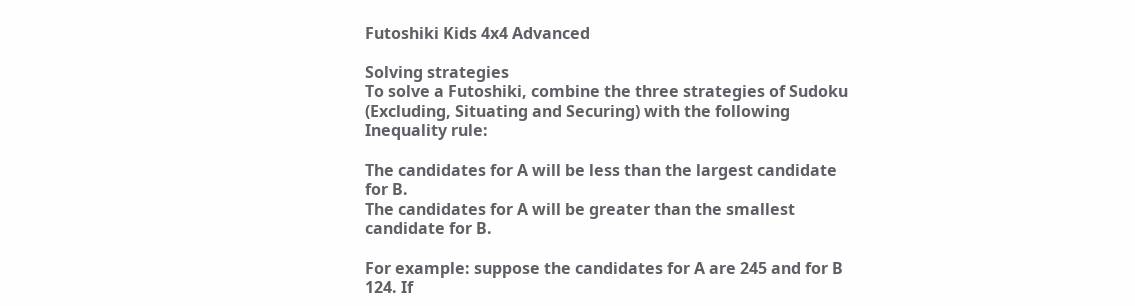Futoshiki Kids 4x4 Advanced

Solving strategies
To solve a Futoshiki, combine the three strategies of Sudoku (Excluding, Situating and Securing) with the following Inequality rule:

The candidates for A will be less than the largest candidate for B.
The candidates for A will be greater than the smallest candidate for B.

For example: suppose the candidates for A are 245 and for B 124. If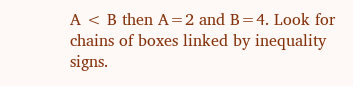A < B then A=2 and B=4. Look for chains of boxes linked by inequality signs.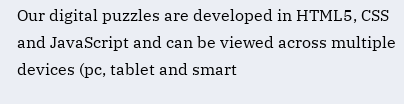Our digital puzzles are developed in HTML5, CSS and JavaScript and can be viewed across multiple devices (pc, tablet and smart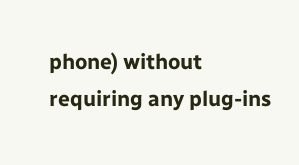phone) without requiring any plug-ins